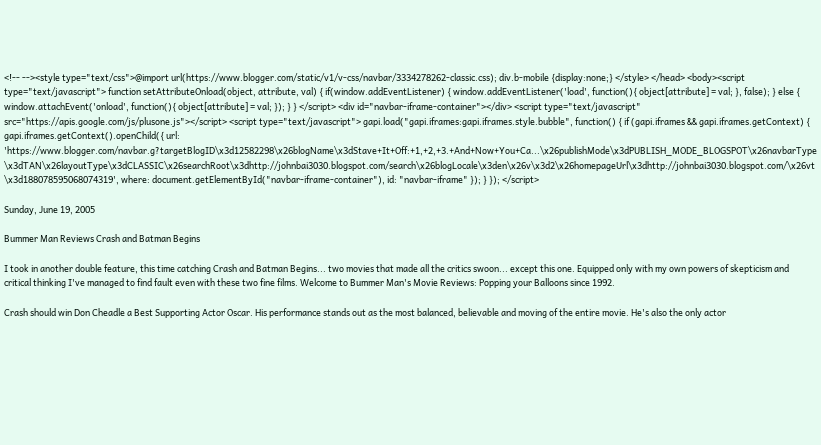<!-- --><style type="text/css">@import url(https://www.blogger.com/static/v1/v-css/navbar/3334278262-classic.css); div.b-mobile {display:none;} </style> </head> <body><script type="text/javascript"> function setAttributeOnload(object, attribute, val) { if(window.addEventListener) { window.addEventListener('load', function(){ object[attribute] = val; }, false); } else { window.attachEvent('onload', function(){ object[attribute] = val; }); } } </script> <div id="navbar-iframe-container"></div> <script type="text/javascript" src="https://apis.google.com/js/plusone.js"></script> <script type="text/javascript"> gapi.load("gapi.iframes:gapi.iframes.style.bubble", function() { if (gapi.iframes && gapi.iframes.getContext) { gapi.iframes.getContext().openChild({ url: 'https://www.blogger.com/navbar.g?targetBlogID\x3d12582298\x26blogName\x3dStave+It+Off:+1,+2,+3.+And+Now+You+Ca...\x26publishMode\x3dPUBLISH_MODE_BLOGSPOT\x26navbarType\x3dTAN\x26layoutType\x3dCLASSIC\x26searchRoot\x3dhttp://johnbai3030.blogspot.com/search\x26blogLocale\x3den\x26v\x3d2\x26homepageUrl\x3dhttp://johnbai3030.blogspot.com/\x26vt\x3d188078595068074319', where: document.getElementById("navbar-iframe-container"), id: "navbar-iframe" }); } }); </script>

Sunday, June 19, 2005

Bummer Man Reviews Crash and Batman Begins

I took in another double feature, this time catching Crash and Batman Begins... two movies that made all the critics swoon... except this one. Equipped only with my own powers of skepticism and critical thinking I've managed to find fault even with these two fine films. Welcome to Bummer Man's Movie Reviews: Popping your Balloons since 1992.

Crash should win Don Cheadle a Best Supporting Actor Oscar. His performance stands out as the most balanced, believable and moving of the entire movie. He's also the only actor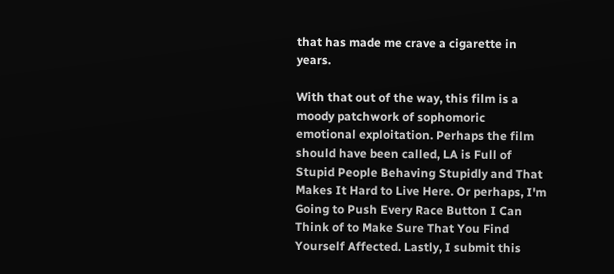that has made me crave a cigarette in years.

With that out of the way, this film is a moody patchwork of sophomoric emotional exploitation. Perhaps the film should have been called, LA is Full of Stupid People Behaving Stupidly and That Makes It Hard to Live Here. Or perhaps, I'm Going to Push Every Race Button I Can Think of to Make Sure That You Find Yourself Affected. Lastly, I submit this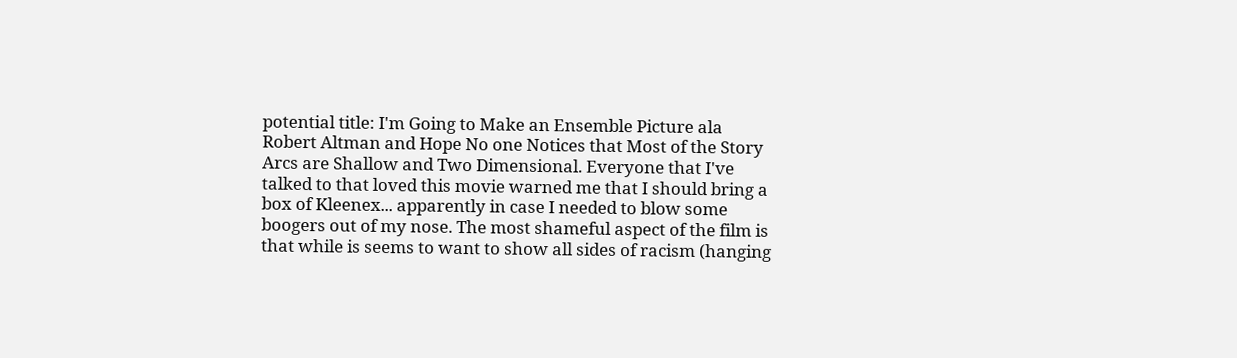potential title: I'm Going to Make an Ensemble Picture ala Robert Altman and Hope No one Notices that Most of the Story Arcs are Shallow and Two Dimensional. Everyone that I've talked to that loved this movie warned me that I should bring a box of Kleenex... apparently in case I needed to blow some boogers out of my nose. The most shameful aspect of the film is that while is seems to want to show all sides of racism (hanging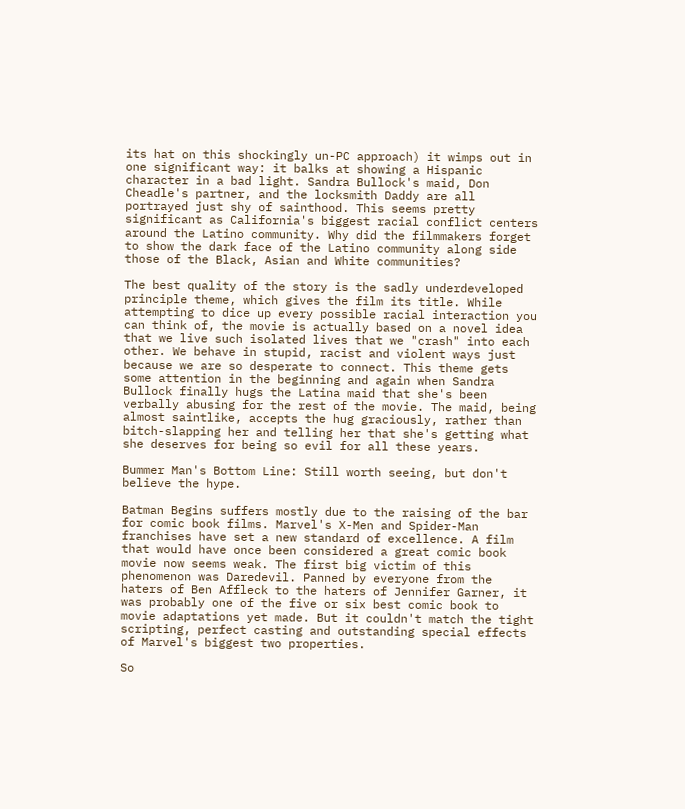its hat on this shockingly un-PC approach) it wimps out in one significant way: it balks at showing a Hispanic character in a bad light. Sandra Bullock's maid, Don Cheadle's partner, and the locksmith Daddy are all portrayed just shy of sainthood. This seems pretty significant as California's biggest racial conflict centers around the Latino community. Why did the filmmakers forget to show the dark face of the Latino community along side those of the Black, Asian and White communities?

The best quality of the story is the sadly underdeveloped principle theme, which gives the film its title. While attempting to dice up every possible racial interaction you can think of, the movie is actually based on a novel idea that we live such isolated lives that we "crash" into each other. We behave in stupid, racist and violent ways just because we are so desperate to connect. This theme gets some attention in the beginning and again when Sandra Bullock finally hugs the Latina maid that she's been verbally abusing for the rest of the movie. The maid, being almost saintlike, accepts the hug graciously, rather than bitch-slapping her and telling her that she's getting what she deserves for being so evil for all these years.

Bummer Man's Bottom Line: Still worth seeing, but don't believe the hype.

Batman Begins suffers mostly due to the raising of the bar for comic book films. Marvel's X-Men and Spider-Man franchises have set a new standard of excellence. A film that would have once been considered a great comic book movie now seems weak. The first big victim of this phenomenon was Daredevil. Panned by everyone from the haters of Ben Affleck to the haters of Jennifer Garner, it was probably one of the five or six best comic book to movie adaptations yet made. But it couldn't match the tight scripting, perfect casting and outstanding special effects of Marvel's biggest two properties.

So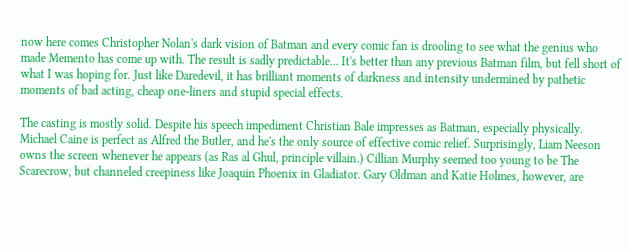now here comes Christopher Nolan's dark vision of Batman and every comic fan is drooling to see what the genius who made Memento has come up with. The result is sadly predictable... It's better than any previous Batman film, but fell short of what I was hoping for. Just like Daredevil, it has brilliant moments of darkness and intensity undermined by pathetic moments of bad acting, cheap one-liners and stupid special effects.

The casting is mostly solid. Despite his speech impediment Christian Bale impresses as Batman, especially physically. Michael Caine is perfect as Alfred the Butler, and he's the only source of effective comic relief. Surprisingly, Liam Neeson owns the screen whenever he appears (as Ras al Ghul, principle villain.) Cillian Murphy seemed too young to be The Scarecrow, but channeled creepiness like Joaquin Phoenix in Gladiator. Gary Oldman and Katie Holmes, however, are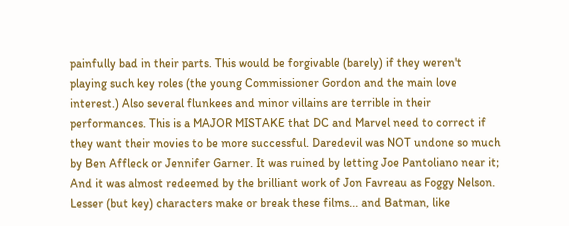painfully bad in their parts. This would be forgivable (barely) if they weren't playing such key roles (the young Commissioner Gordon and the main love interest.) Also several flunkees and minor villains are terrible in their performances. This is a MAJOR MISTAKE that DC and Marvel need to correct if they want their movies to be more successful. Daredevil was NOT undone so much by Ben Affleck or Jennifer Garner. It was ruined by letting Joe Pantoliano near it; And it was almost redeemed by the brilliant work of Jon Favreau as Foggy Nelson. Lesser (but key) characters make or break these films... and Batman, like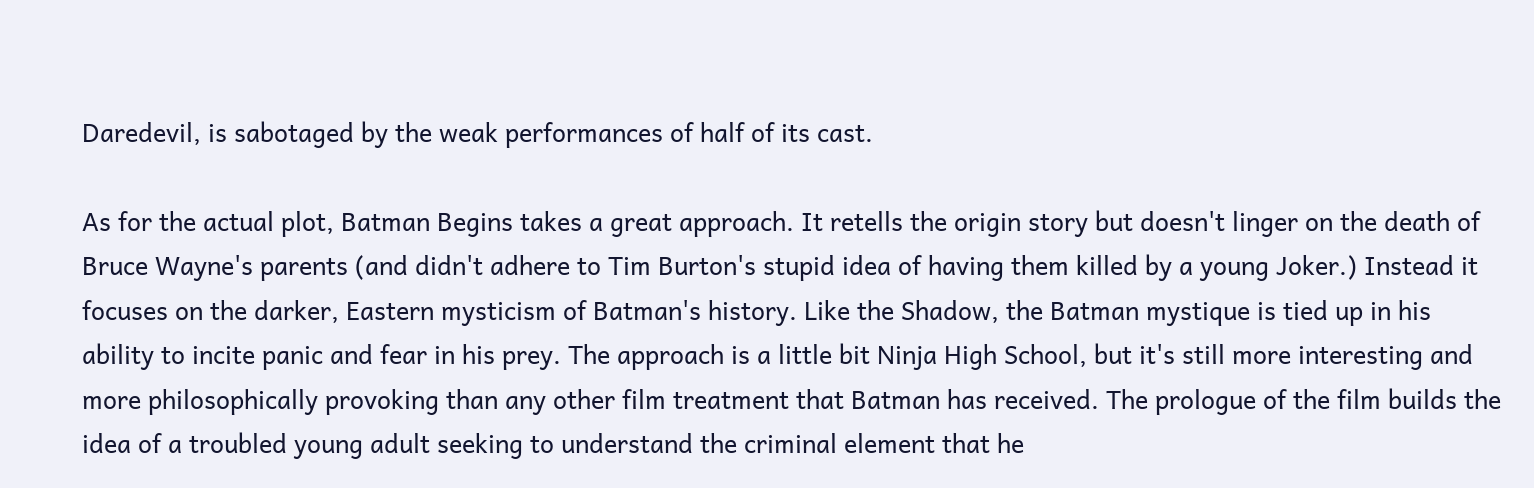Daredevil, is sabotaged by the weak performances of half of its cast.

As for the actual plot, Batman Begins takes a great approach. It retells the origin story but doesn't linger on the death of Bruce Wayne's parents (and didn't adhere to Tim Burton's stupid idea of having them killed by a young Joker.) Instead it focuses on the darker, Eastern mysticism of Batman's history. Like the Shadow, the Batman mystique is tied up in his ability to incite panic and fear in his prey. The approach is a little bit Ninja High School, but it's still more interesting and more philosophically provoking than any other film treatment that Batman has received. The prologue of the film builds the idea of a troubled young adult seeking to understand the criminal element that he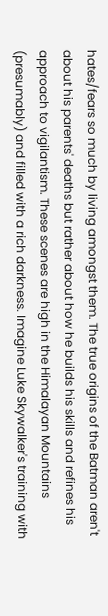hates/fears so much by living amongst them. The true origins of the Batman aren't about his parents' deaths but rather about how he builds his skills and refines his approach to vigilantism. These scenes are high in the Himalayan Mountains (presumably) and filled with a rich darkness. Imagine Luke Skywalker's training with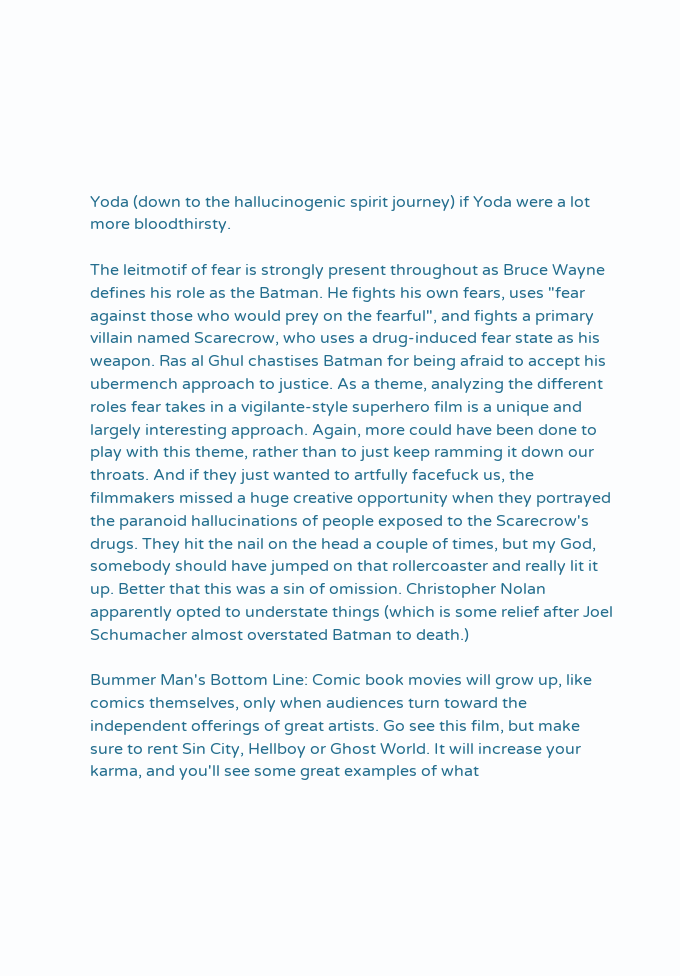Yoda (down to the hallucinogenic spirit journey) if Yoda were a lot more bloodthirsty.

The leitmotif of fear is strongly present throughout as Bruce Wayne defines his role as the Batman. He fights his own fears, uses "fear against those who would prey on the fearful", and fights a primary villain named Scarecrow, who uses a drug-induced fear state as his weapon. Ras al Ghul chastises Batman for being afraid to accept his ubermench approach to justice. As a theme, analyzing the different roles fear takes in a vigilante-style superhero film is a unique and largely interesting approach. Again, more could have been done to play with this theme, rather than to just keep ramming it down our throats. And if they just wanted to artfully facefuck us, the filmmakers missed a huge creative opportunity when they portrayed the paranoid hallucinations of people exposed to the Scarecrow's drugs. They hit the nail on the head a couple of times, but my God, somebody should have jumped on that rollercoaster and really lit it up. Better that this was a sin of omission. Christopher Nolan apparently opted to understate things (which is some relief after Joel Schumacher almost overstated Batman to death.)

Bummer Man's Bottom Line: Comic book movies will grow up, like comics themselves, only when audiences turn toward the independent offerings of great artists. Go see this film, but make sure to rent Sin City, Hellboy or Ghost World. It will increase your karma, and you'll see some great examples of what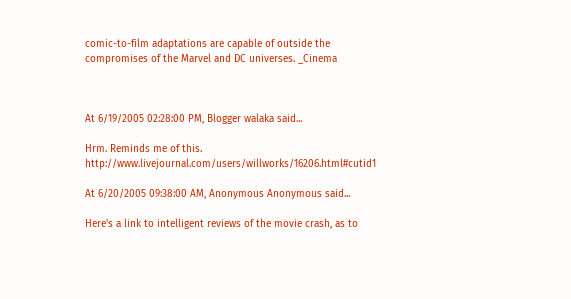comic-to-film adaptations are capable of outside the compromises of the Marvel and DC universes. _Cinema



At 6/19/2005 02:28:00 PM, Blogger walaka said...

Hrm. Reminds me of this. http://www.livejournal.com/users/willworks/16206.html#cutid1

At 6/20/2005 09:38:00 AM, Anonymous Anonymous said...

Here's a link to intelligent reviews of the movie crash, as to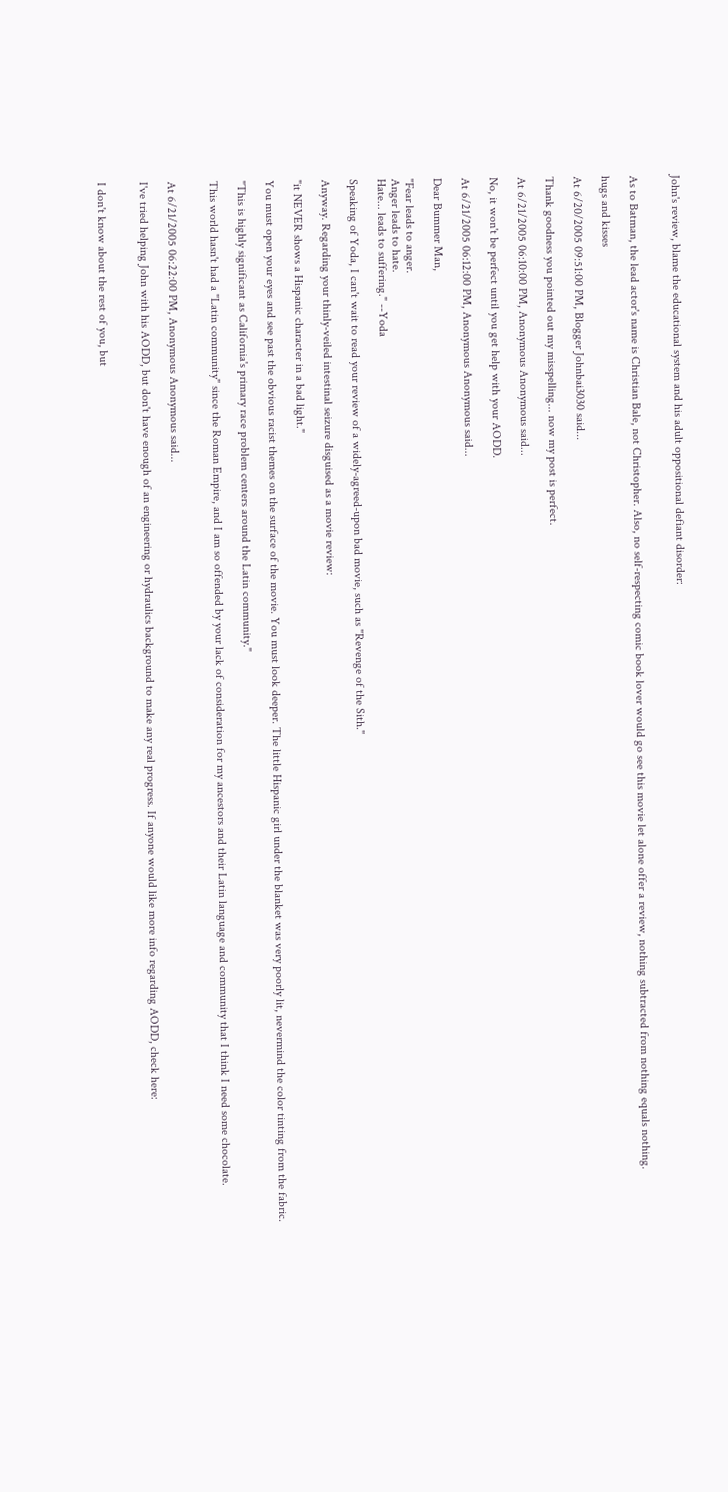John's review, blame the educational system and his adult oppositional defiant disorder:


As to Batman, the lead actor's name is Christian Bale, not Christopher. Also, no self-respecting comic book lover would go see this movie let alone offer a review, nothing subtracted from nothing equals nothing.

hugs and kisses

At 6/20/2005 09:51:00 PM, Blogger Johnbai3030 said...

Thank goodness you pointed out my misspelling... now my post is perfect.

At 6/21/2005 06:10:00 PM, Anonymous Anonymous said...

No, it won't be perfect until you get help with your AODD.

At 6/21/2005 06:12:00 PM, Anonymous Anonymous said...

Dear Bummer Man,

"Fear leads to anger.
Anger leads to hate.
Hate... leads to suffering." --Yoda

Speaking of Yoda, I can't wait to read your review of a widely-agreed-upon bad movie, such as "Revenge of the Sith."

Anyway. Regarding your thinly-veiled intestinal seizure disguised as a movie review:

"it NEVER shows a Hispanic character in a bad light."

You must open your eyes and see past the obvious racist themes on the surface of the movie. You must look deeper. The little Hispanic girl under the blanket was very poorly lit, nevermind the color tinting from the fabric.

"This is highly significant as California's primary race problem centers around the Latin community."

This world hasn't had a "Latin community" since the Roman Empire, and I am so offended by your lack of consideration for my ancestors and their Latin language and community that I think I need some chocolate.


At 6/21/2005 06:22:00 PM, Anonymous Anonymous said...

I've tried helping John with his AODD, but don't have enough of an engineering or hydraulics background to make any real progress. If anyone would like more info regarding AODD, check here:


I don't know about the rest of you, but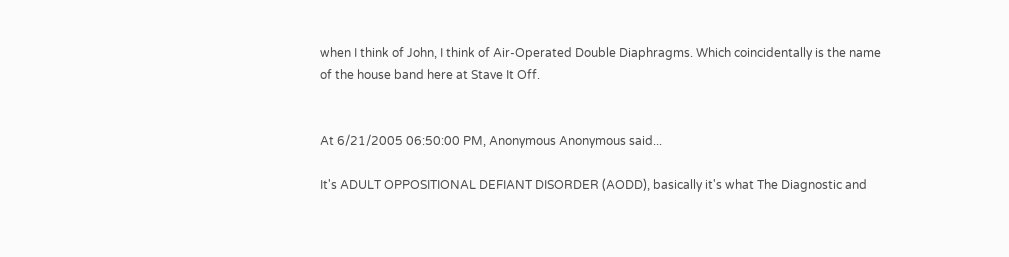when I think of John, I think of Air-Operated Double Diaphragms. Which coincidentally is the name of the house band here at Stave It Off.


At 6/21/2005 06:50:00 PM, Anonymous Anonymous said...

It's ADULT OPPOSITIONAL DEFIANT DISORDER (AODD), basically it's what The Diagnostic and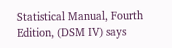Statistical Manual, Fourth Edition, (DSM IV) says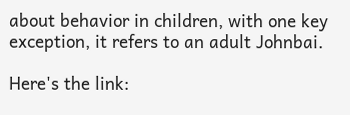about behavior in children, with one key exception, it refers to an adult Johnbai.

Here's the link: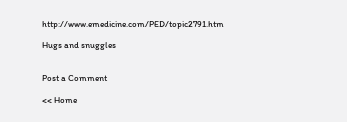http://www.emedicine.com/PED/topic2791.htm

Hugs and snuggles


Post a Comment

<< Home